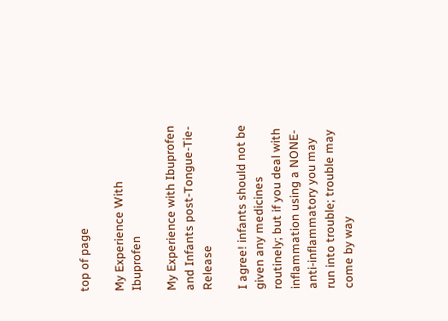top of page

My Experience With Ibuprofen

My Experience with Ibuprofen and Infants post-Tongue-Tie-Release

I agree! infants should not be given any medicines routinely; but if you deal with inflammation using a NONE-anti-inflammatory you may run into trouble; trouble may come by way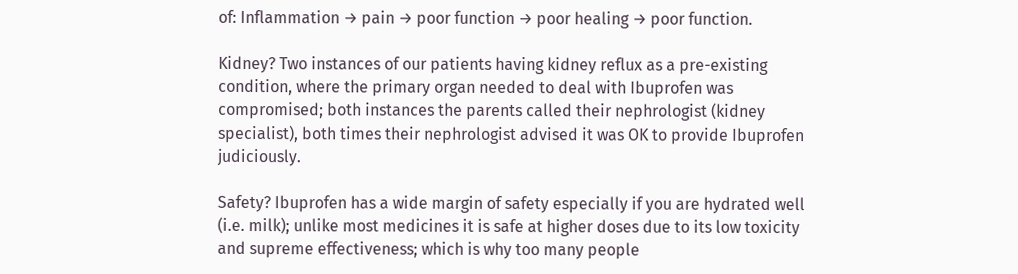of: Inflammation → pain → poor function → poor healing → poor function.

Kidney? Two instances of our patients having kidney reflux as a pre-existing condition, where the primary organ needed to deal with Ibuprofen was compromised; both instances the parents called their nephrologist (kidney specialist), both times their nephrologist advised it was OK to provide Ibuprofen judiciously.

Safety? Ibuprofen has a wide margin of safety especially if you are hydrated well (i.e. milk); unlike most medicines it is safe at higher doses due to its low toxicity and supreme effectiveness; which is why too many people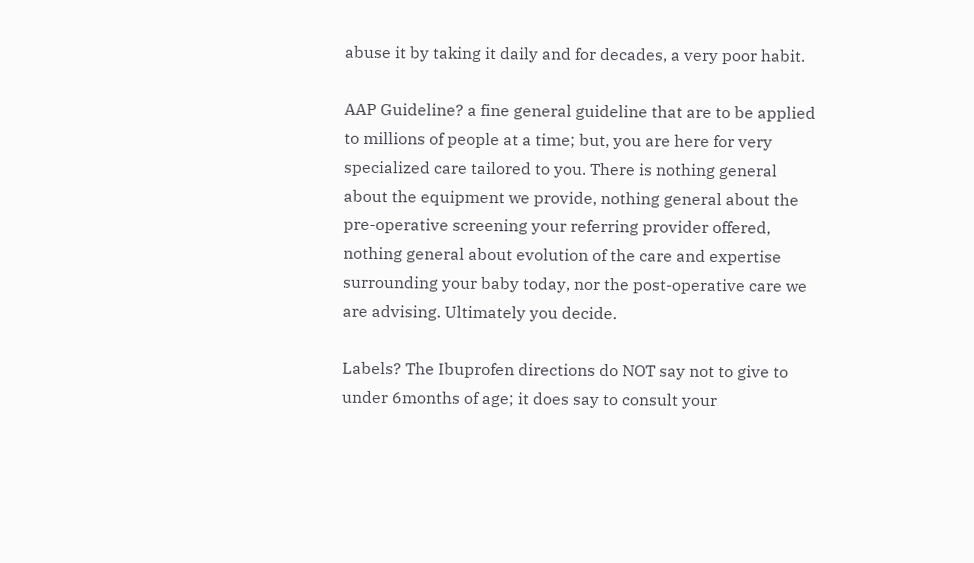abuse it by taking it daily and for decades, a very poor habit.

AAP Guideline? a fine general guideline that are to be applied to millions of people at a time; but, you are here for very specialized care tailored to you. There is nothing general about the equipment we provide, nothing general about the pre-operative screening your referring provider offered, nothing general about evolution of the care and expertise surrounding your baby today, nor the post-operative care we are advising. Ultimately you decide.

Labels? The Ibuprofen directions do NOT say not to give to under 6months of age; it does say to consult your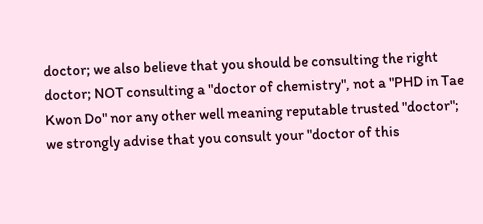doctor; we also believe that you should be consulting the right doctor; NOT consulting a "doctor of chemistry", not a "PHD in Tae Kwon Do" nor any other well meaning reputable trusted "doctor"; we strongly advise that you consult your "doctor of this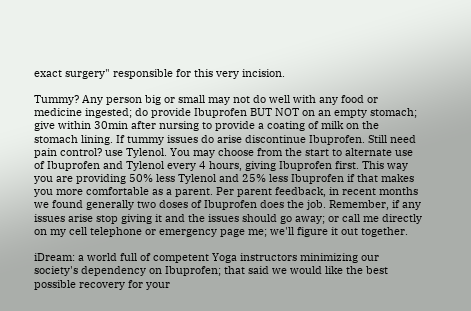exact surgery" responsible for this very incision.

Tummy? Any person big or small may not do well with any food or medicine ingested; do provide Ibuprofen BUT NOT on an empty stomach; give within 30min after nursing to provide a coating of milk on the stomach lining. If tummy issues do arise discontinue Ibuprofen. Still need pain control? use Tylenol. You may choose from the start to alternate use of Ibuprofen and Tylenol every 4 hours, giving Ibuprofen first. This way you are providing 50% less Tylenol and 25% less Ibuprofen if that makes you more comfortable as a parent. Per parent feedback, in recent months we found generally two doses of Ibuprofen does the job. Remember, if any issues arise stop giving it and the issues should go away; or call me directly on my cell telephone or emergency page me; we'll figure it out together.

iDream: a world full of competent Yoga instructors minimizing our society's dependency on Ibuprofen; that said we would like the best possible recovery for your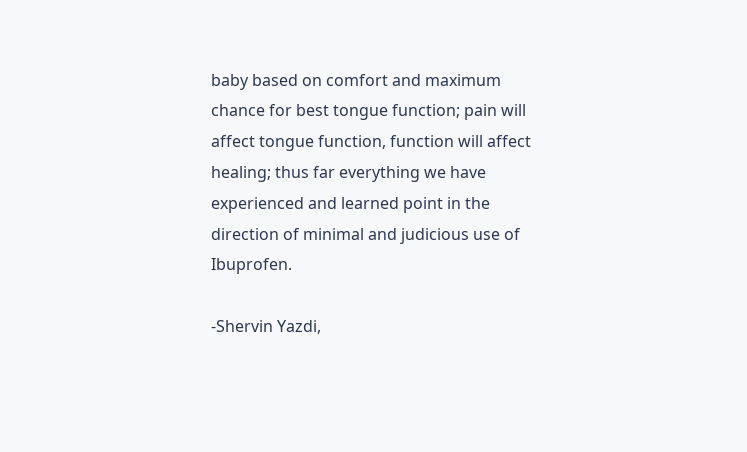baby based on comfort and maximum chance for best tongue function; pain will affect tongue function, function will affect healing; thus far everything we have experienced and learned point in the direction of minimal and judicious use of Ibuprofen.

-Shervin Yazdi,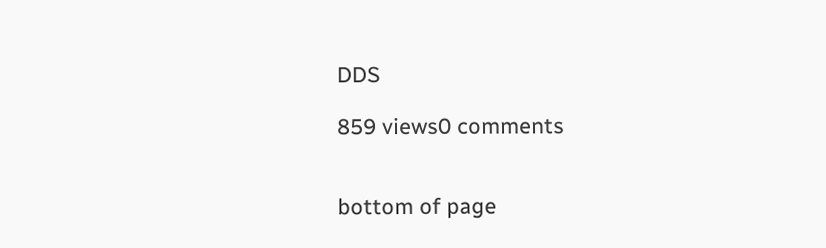DDS

859 views0 comments


bottom of page